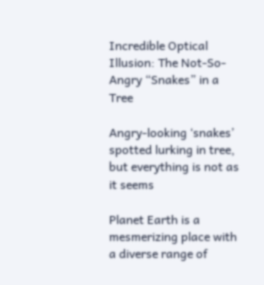Incredible Optical Illusion: The Not-So-Angry “Snakes” in a Tree

Angry-looking ‘snakes’ spotted lurking in tree, but everything is not as it seems

Planet Earth is a mesmerizing place with a diverse range of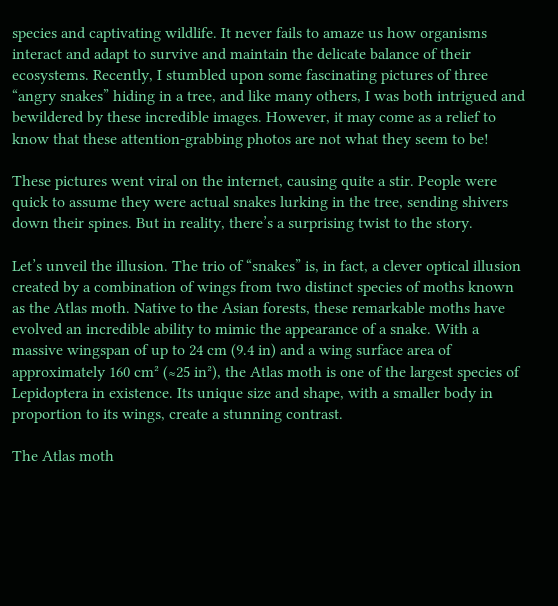species and captivating wildlife. It never fails to amaze us how organisms interact and adapt to survive and maintain the delicate balance of their ecosystems. Recently, I stumbled upon some fascinating pictures of three “angry snakes” hiding in a tree, and like many others, I was both intrigued and bewildered by these incredible images. However, it may come as a relief to know that these attention-grabbing photos are not what they seem to be!

These pictures went viral on the internet, causing quite a stir. People were quick to assume they were actual snakes lurking in the tree, sending shivers down their spines. But in reality, there’s a surprising twist to the story.

Let’s unveil the illusion. The trio of “snakes” is, in fact, a clever optical illusion created by a combination of wings from two distinct species of moths known as the Atlas moth. Native to the Asian forests, these remarkable moths have evolved an incredible ability to mimic the appearance of a snake. With a massive wingspan of up to 24 cm (9.4 in) and a wing surface area of approximately 160 cm² (≈25 in²), the Atlas moth is one of the largest species of Lepidoptera in existence. Its unique size and shape, with a smaller body in proportion to its wings, create a stunning contrast.

The Atlas moth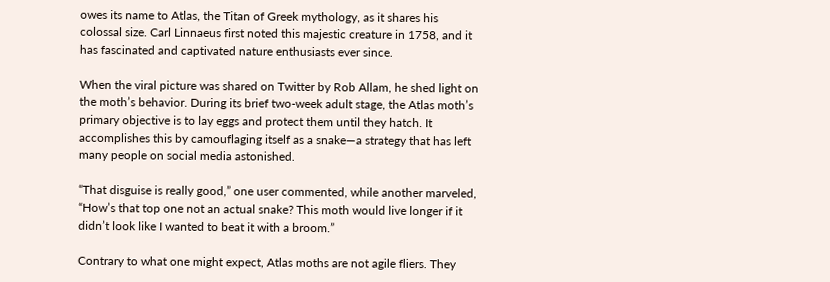owes its name to Atlas, the Titan of Greek mythology, as it shares his colossal size. Carl Linnaeus first noted this majestic creature in 1758, and it has fascinated and captivated nature enthusiasts ever since.

When the viral picture was shared on Twitter by Rob Allam, he shed light on the moth’s behavior. During its brief two-week adult stage, the Atlas moth’s primary objective is to lay eggs and protect them until they hatch. It accomplishes this by camouflaging itself as a snake—a strategy that has left many people on social media astonished.

“That disguise is really good,” one user commented, while another marveled, “How’s that top one not an actual snake? This moth would live longer if it didn’t look like I wanted to beat it with a broom.”

Contrary to what one might expect, Atlas moths are not agile fliers. They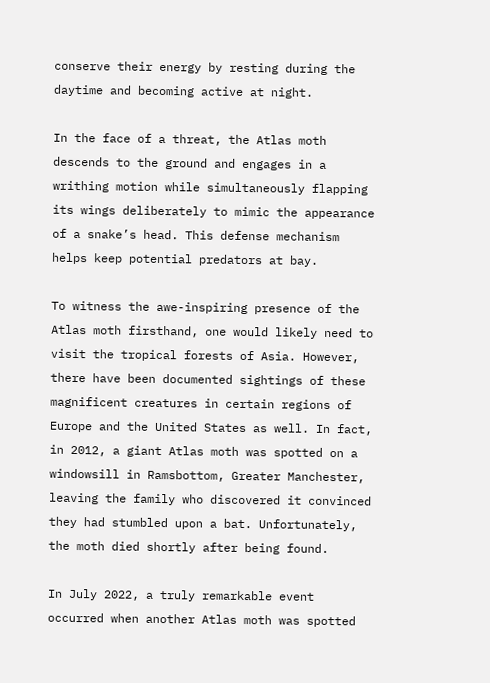conserve their energy by resting during the daytime and becoming active at night.

In the face of a threat, the Atlas moth descends to the ground and engages in a writhing motion while simultaneously flapping its wings deliberately to mimic the appearance of a snake’s head. This defense mechanism helps keep potential predators at bay.

To witness the awe-inspiring presence of the Atlas moth firsthand, one would likely need to visit the tropical forests of Asia. However, there have been documented sightings of these magnificent creatures in certain regions of Europe and the United States as well. In fact, in 2012, a giant Atlas moth was spotted on a windowsill in Ramsbottom, Greater Manchester, leaving the family who discovered it convinced they had stumbled upon a bat. Unfortunately, the moth died shortly after being found.

In July 2022, a truly remarkable event occurred when another Atlas moth was spotted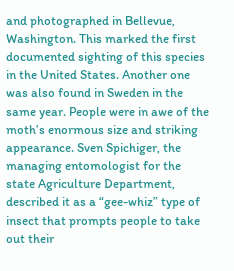and photographed in Bellevue, Washington. This marked the first documented sighting of this species in the United States. Another one was also found in Sweden in the same year. People were in awe of the moth’s enormous size and striking appearance. Sven Spichiger, the managing entomologist for the state Agriculture Department, described it as a “gee-whiz” type of insect that prompts people to take out their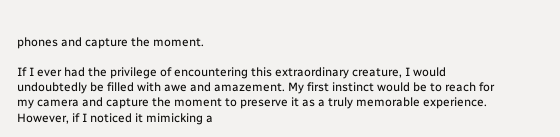phones and capture the moment.

If I ever had the privilege of encountering this extraordinary creature, I would undoubtedly be filled with awe and amazement. My first instinct would be to reach for my camera and capture the moment to preserve it as a truly memorable experience. However, if I noticed it mimicking a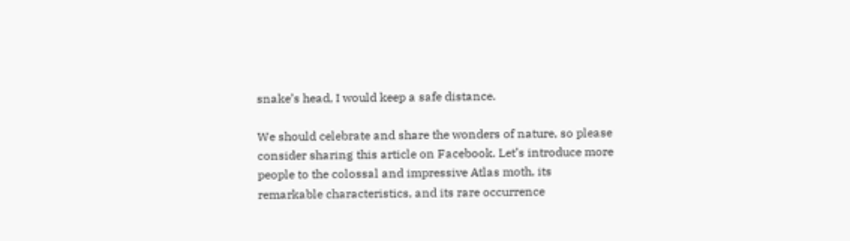snake’s head, I would keep a safe distance.

We should celebrate and share the wonders of nature, so please consider sharing this article on Facebook. Let’s introduce more people to the colossal and impressive Atlas moth, its remarkable characteristics, and its rare occurrence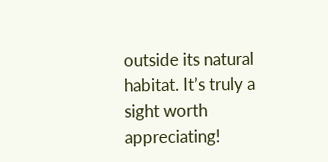outside its natural habitat. It’s truly a sight worth appreciating!